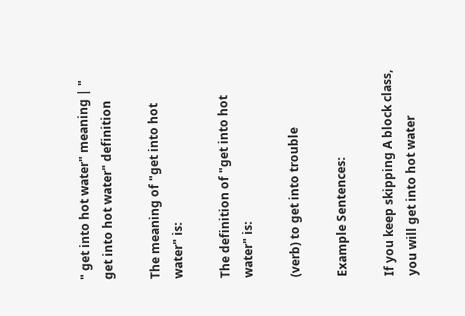" get into hot water" meaning | " get into hot water" definition

The meaning of "get into hot water" is:

The definition of "get into hot water" is:

(verb) to get into trouble

Example Sentences:

If you keep skipping A block class, you will get into hot water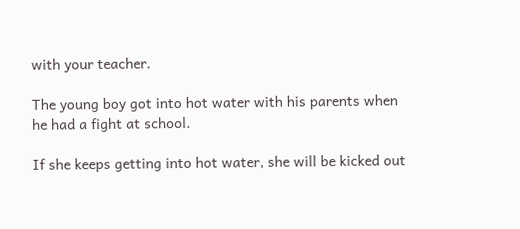with your teacher.

The young boy got into hot water with his parents when he had a fight at school.

If she keeps getting into hot water, she will be kicked out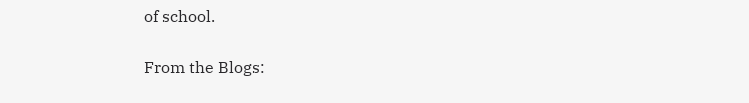of school.

From the Blogs: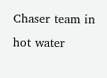Chaser team in hot water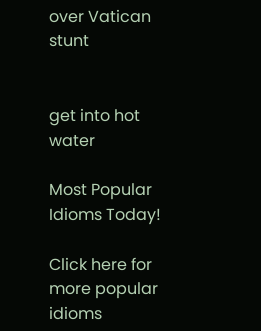over Vatican stunt


get into hot water

Most Popular Idioms Today!

Click here for more popular idioms